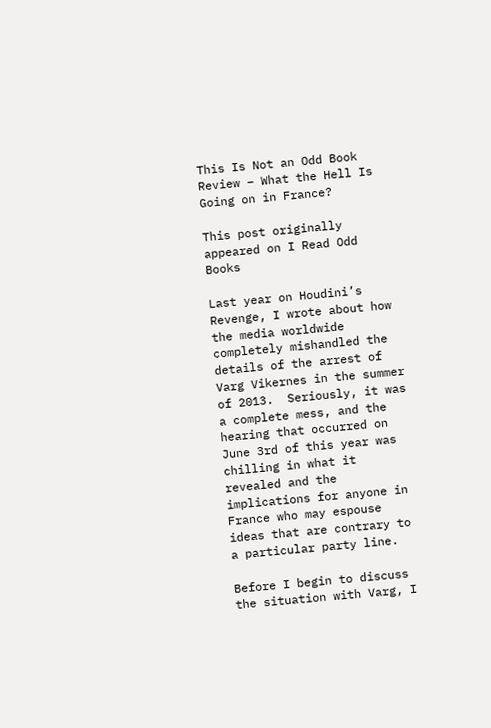This Is Not an Odd Book Review – What the Hell Is Going on in France?

This post originally appeared on I Read Odd Books

Last year on Houdini’s Revenge, I wrote about how the media worldwide completely mishandled the details of the arrest of Varg Vikernes in the summer of 2013.  Seriously, it was a complete mess, and the hearing that occurred on June 3rd of this year was chilling in what it revealed and the implications for anyone in France who may espouse ideas that are contrary to a particular party line.

Before I begin to discuss the situation with Varg, I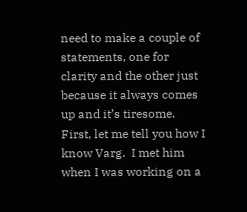need to make a couple of statements, one for clarity and the other just because it always comes up and it’s tiresome.  First, let me tell you how I know Varg.  I met him when I was working on a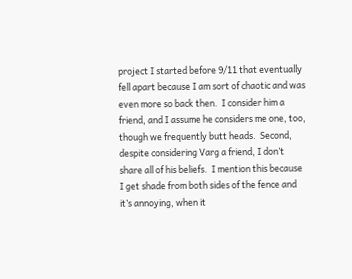project I started before 9/11 that eventually fell apart because I am sort of chaotic and was even more so back then.  I consider him a friend, and I assume he considers me one, too, though we frequently butt heads.  Second, despite considering Varg a friend, I don’t share all of his beliefs.  I mention this because I get shade from both sides of the fence and it’s annoying, when it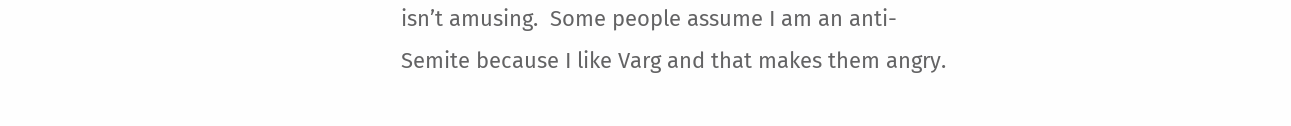isn’t amusing.  Some people assume I am an anti-Semite because I like Varg and that makes them angry.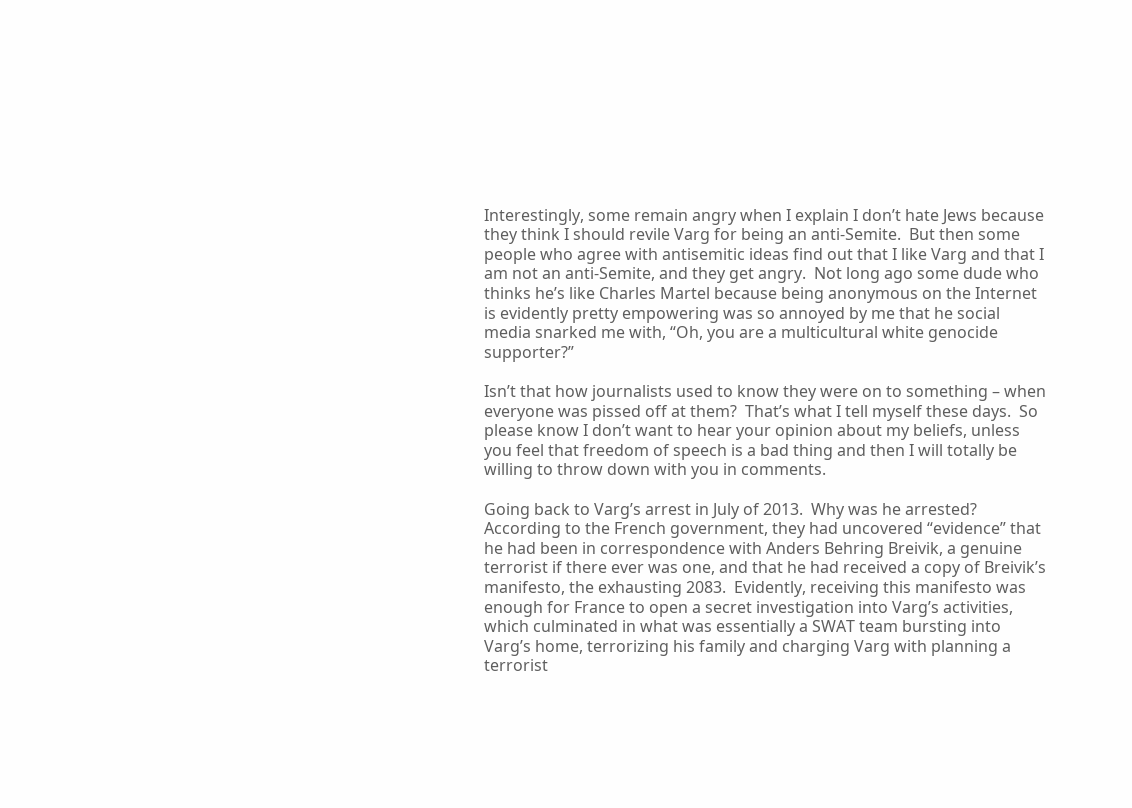Interestingly, some remain angry when I explain I don’t hate Jews because they think I should revile Varg for being an anti-Semite.  But then some people who agree with antisemitic ideas find out that I like Varg and that I am not an anti-Semite, and they get angry.  Not long ago some dude who thinks he’s like Charles Martel because being anonymous on the Internet is evidently pretty empowering was so annoyed by me that he social media snarked me with, “Oh, you are a multicultural white genocide supporter?”

Isn’t that how journalists used to know they were on to something – when everyone was pissed off at them?  That’s what I tell myself these days.  So please know I don’t want to hear your opinion about my beliefs, unless you feel that freedom of speech is a bad thing and then I will totally be willing to throw down with you in comments.

Going back to Varg’s arrest in July of 2013.  Why was he arrested?  According to the French government, they had uncovered “evidence” that he had been in correspondence with Anders Behring Breivik, a genuine terrorist if there ever was one, and that he had received a copy of Breivik’s manifesto, the exhausting 2083.  Evidently, receiving this manifesto was enough for France to open a secret investigation into Varg’s activities, which culminated in what was essentially a SWAT team bursting into Varg’s home, terrorizing his family and charging Varg with planning a terrorist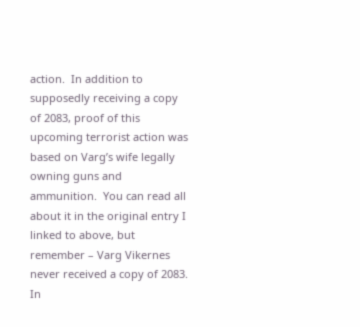action.  In addition to supposedly receiving a copy of 2083, proof of this upcoming terrorist action was based on Varg’s wife legally owning guns and ammunition.  You can read all about it in the original entry I linked to above, but remember – Varg Vikernes never received a copy of 2083.  In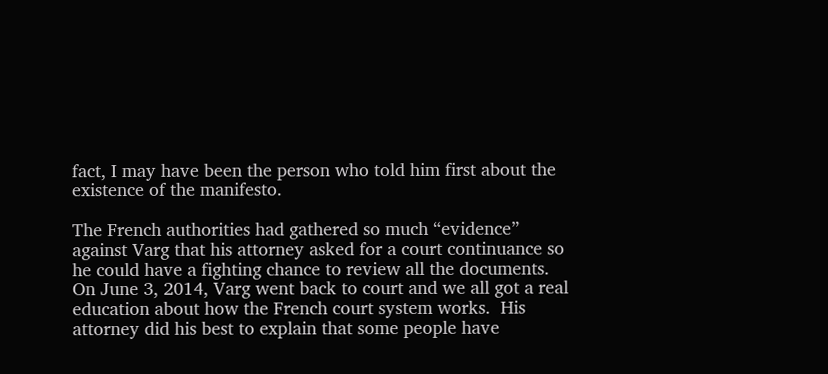fact, I may have been the person who told him first about the existence of the manifesto.

The French authorities had gathered so much “evidence” against Varg that his attorney asked for a court continuance so he could have a fighting chance to review all the documents.  On June 3, 2014, Varg went back to court and we all got a real education about how the French court system works.  His attorney did his best to explain that some people have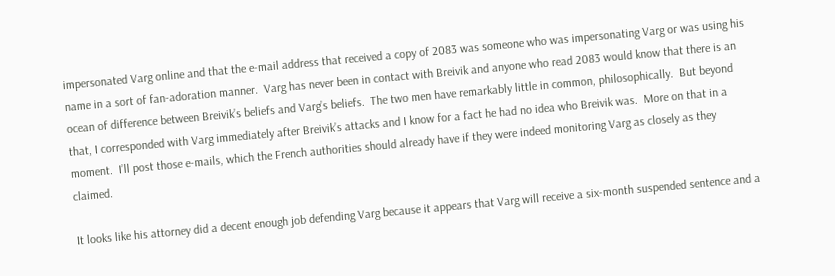impersonated Varg online and that the e-mail address that received a copy of 2083 was someone who was impersonating Varg or was using his name in a sort of fan-adoration manner.  Varg has never been in contact with Breivik and anyone who read 2083 would know that there is an ocean of difference between Breivik’s beliefs and Varg’s beliefs.  The two men have remarkably little in common, philosophically.  But beyond that, I corresponded with Varg immediately after Breivik’s attacks and I know for a fact he had no idea who Breivik was.  More on that in a moment.  I’ll post those e-mails, which the French authorities should already have if they were indeed monitoring Varg as closely as they claimed.

It looks like his attorney did a decent enough job defending Varg because it appears that Varg will receive a six-month suspended sentence and a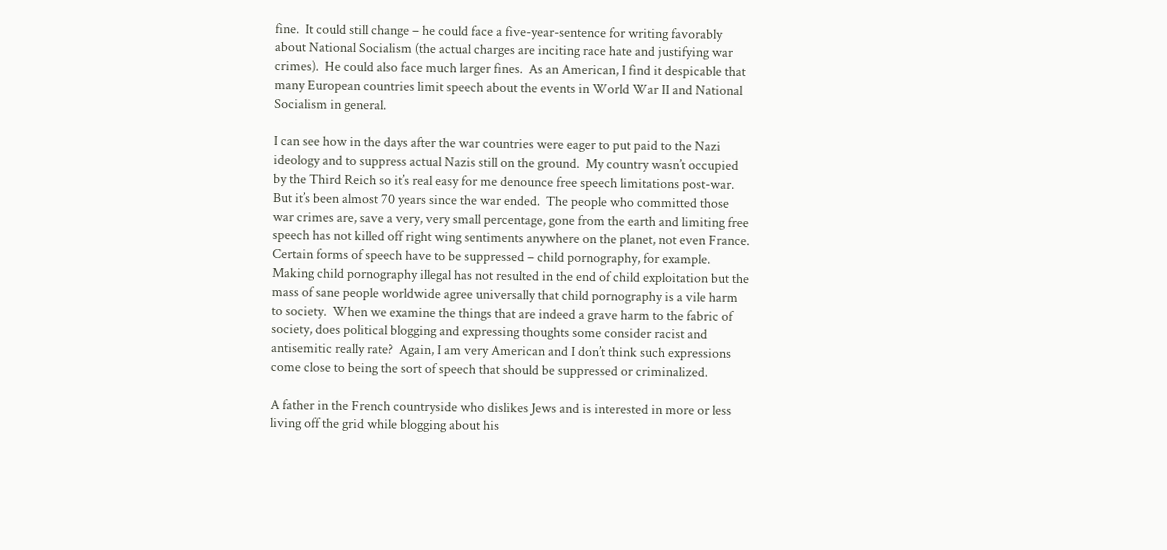fine.  It could still change – he could face a five-year-sentence for writing favorably about National Socialism (the actual charges are inciting race hate and justifying war crimes).  He could also face much larger fines.  As an American, I find it despicable that many European countries limit speech about the events in World War II and National Socialism in general.

I can see how in the days after the war countries were eager to put paid to the Nazi ideology and to suppress actual Nazis still on the ground.  My country wasn’t occupied by the Third Reich so it’s real easy for me denounce free speech limitations post-war.  But it’s been almost 70 years since the war ended.  The people who committed those war crimes are, save a very, very small percentage, gone from the earth and limiting free speech has not killed off right wing sentiments anywhere on the planet, not even France.  Certain forms of speech have to be suppressed – child pornography, for example.  Making child pornography illegal has not resulted in the end of child exploitation but the mass of sane people worldwide agree universally that child pornography is a vile harm to society.  When we examine the things that are indeed a grave harm to the fabric of society, does political blogging and expressing thoughts some consider racist and antisemitic really rate?  Again, I am very American and I don’t think such expressions come close to being the sort of speech that should be suppressed or criminalized.

A father in the French countryside who dislikes Jews and is interested in more or less living off the grid while blogging about his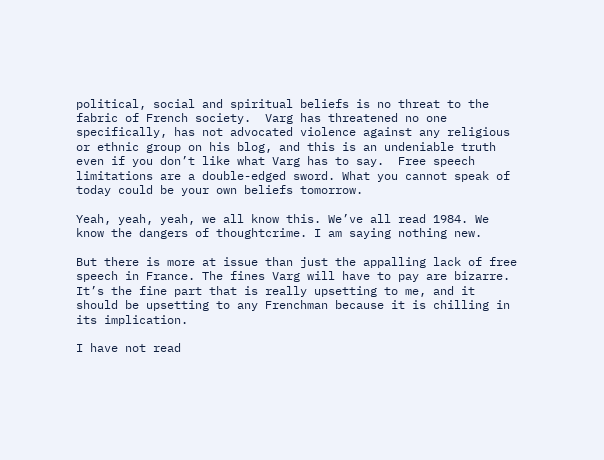political, social and spiritual beliefs is no threat to the fabric of French society.  Varg has threatened no one specifically, has not advocated violence against any religious or ethnic group on his blog, and this is an undeniable truth even if you don’t like what Varg has to say.  Free speech limitations are a double-edged sword. What you cannot speak of today could be your own beliefs tomorrow.

Yeah, yeah, yeah, we all know this. We’ve all read 1984. We know the dangers of thoughtcrime. I am saying nothing new.

But there is more at issue than just the appalling lack of free speech in France. The fines Varg will have to pay are bizarre. It’s the fine part that is really upsetting to me, and it should be upsetting to any Frenchman because it is chilling in its implication.

I have not read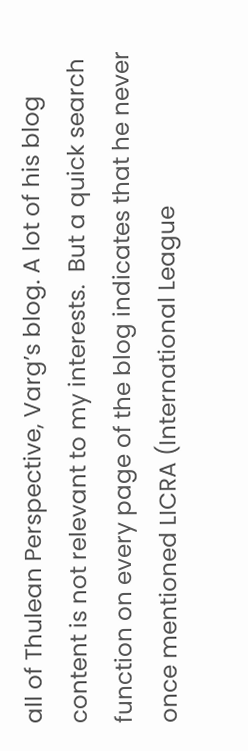all of Thulean Perspective, Varg’s blog. A lot of his blog content is not relevant to my interests.  But a quick search function on every page of the blog indicates that he never once mentioned LICRA (International League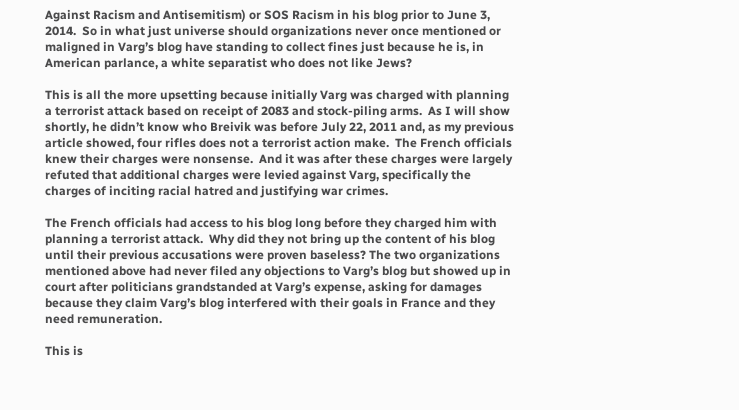Against Racism and Antisemitism) or SOS Racism in his blog prior to June 3, 2014.  So in what just universe should organizations never once mentioned or maligned in Varg’s blog have standing to collect fines just because he is, in American parlance, a white separatist who does not like Jews?

This is all the more upsetting because initially Varg was charged with planning a terrorist attack based on receipt of 2083 and stock-piling arms.  As I will show shortly, he didn’t know who Breivik was before July 22, 2011 and, as my previous article showed, four rifles does not a terrorist action make.  The French officials knew their charges were nonsense.  And it was after these charges were largely refuted that additional charges were levied against Varg, specifically the charges of inciting racial hatred and justifying war crimes.

The French officials had access to his blog long before they charged him with planning a terrorist attack.  Why did they not bring up the content of his blog until their previous accusations were proven baseless? The two organizations mentioned above had never filed any objections to Varg’s blog but showed up in court after politicians grandstanded at Varg’s expense, asking for damages because they claim Varg’s blog interfered with their goals in France and they need remuneration.

This is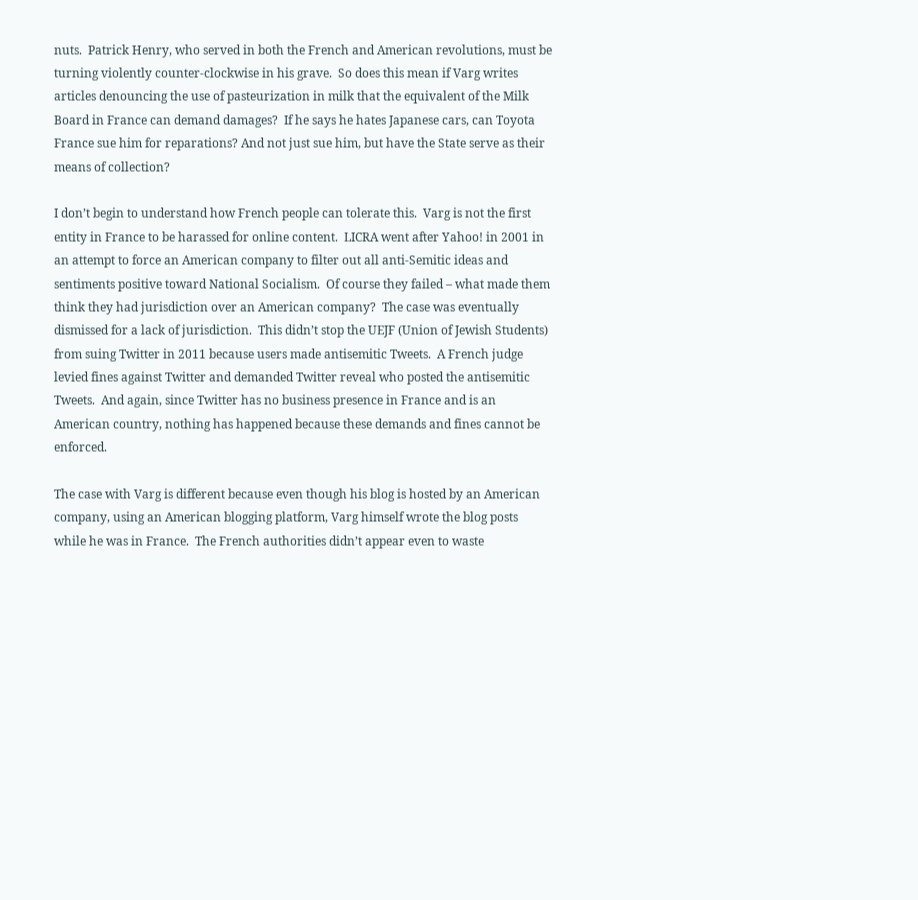nuts.  Patrick Henry, who served in both the French and American revolutions, must be turning violently counter-clockwise in his grave.  So does this mean if Varg writes articles denouncing the use of pasteurization in milk that the equivalent of the Milk Board in France can demand damages?  If he says he hates Japanese cars, can Toyota France sue him for reparations? And not just sue him, but have the State serve as their means of collection?

I don’t begin to understand how French people can tolerate this.  Varg is not the first entity in France to be harassed for online content.  LICRA went after Yahoo! in 2001 in an attempt to force an American company to filter out all anti-Semitic ideas and sentiments positive toward National Socialism.  Of course they failed – what made them think they had jurisdiction over an American company?  The case was eventually dismissed for a lack of jurisdiction.  This didn’t stop the UEJF (Union of Jewish Students) from suing Twitter in 2011 because users made antisemitic Tweets.  A French judge levied fines against Twitter and demanded Twitter reveal who posted the antisemitic Tweets.  And again, since Twitter has no business presence in France and is an American country, nothing has happened because these demands and fines cannot be enforced.

The case with Varg is different because even though his blog is hosted by an American company, using an American blogging platform, Varg himself wrote the blog posts while he was in France.  The French authorities didn’t appear even to waste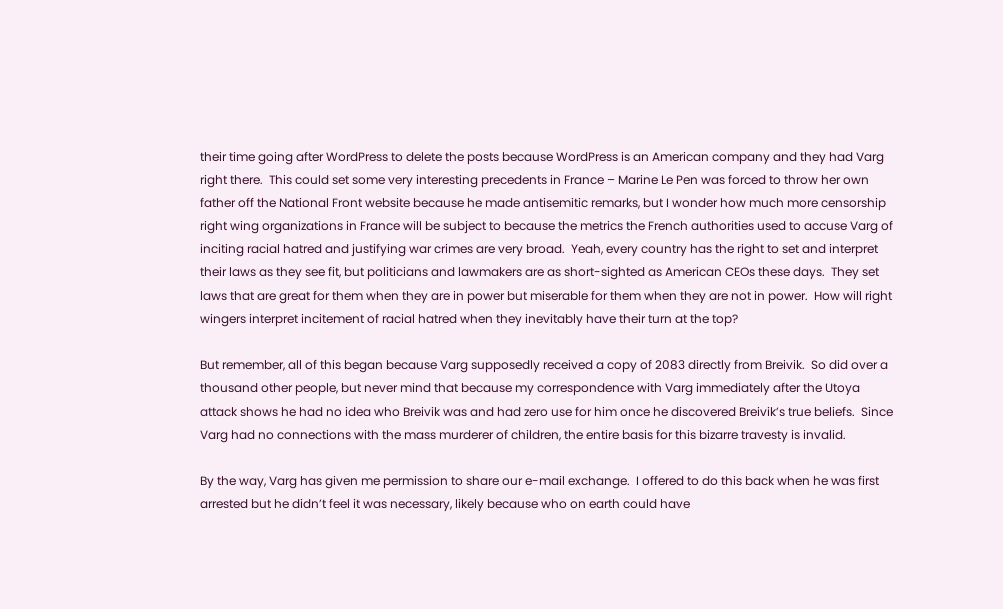their time going after WordPress to delete the posts because WordPress is an American company and they had Varg right there.  This could set some very interesting precedents in France – Marine Le Pen was forced to throw her own father off the National Front website because he made antisemitic remarks, but I wonder how much more censorship right wing organizations in France will be subject to because the metrics the French authorities used to accuse Varg of inciting racial hatred and justifying war crimes are very broad.  Yeah, every country has the right to set and interpret their laws as they see fit, but politicians and lawmakers are as short-sighted as American CEOs these days.  They set laws that are great for them when they are in power but miserable for them when they are not in power.  How will right wingers interpret incitement of racial hatred when they inevitably have their turn at the top?

But remember, all of this began because Varg supposedly received a copy of 2083 directly from Breivik.  So did over a thousand other people, but never mind that because my correspondence with Varg immediately after the Utoya attack shows he had no idea who Breivik was and had zero use for him once he discovered Breivik’s true beliefs.  Since Varg had no connections with the mass murderer of children, the entire basis for this bizarre travesty is invalid.

By the way, Varg has given me permission to share our e-mail exchange.  I offered to do this back when he was first arrested but he didn’t feel it was necessary, likely because who on earth could have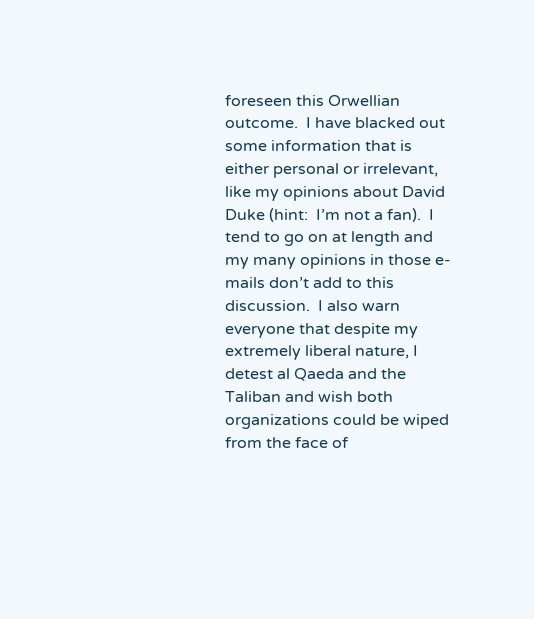foreseen this Orwellian outcome.  I have blacked out some information that is either personal or irrelevant, like my opinions about David Duke (hint:  I’m not a fan).  I tend to go on at length and my many opinions in those e-mails don’t add to this discussion.  I also warn everyone that despite my extremely liberal nature, I detest al Qaeda and the Taliban and wish both organizations could be wiped from the face of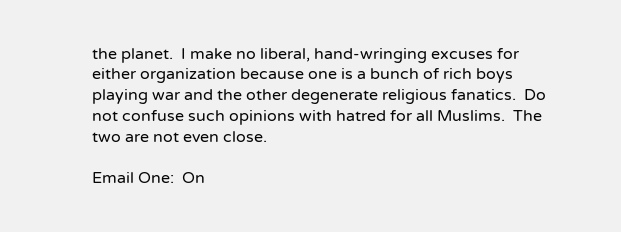the planet.  I make no liberal, hand-wringing excuses for either organization because one is a bunch of rich boys playing war and the other degenerate religious fanatics.  Do not confuse such opinions with hatred for all Muslims.  The two are not even close.

Email One:  On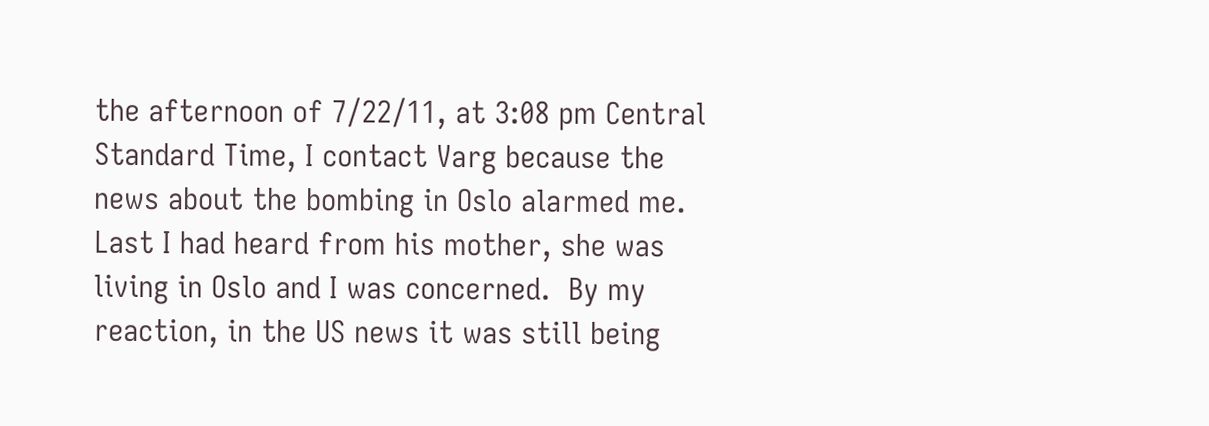the afternoon of 7/22/11, at 3:08 pm Central Standard Time, I contact Varg because the news about the bombing in Oslo alarmed me.  Last I had heard from his mother, she was living in Oslo and I was concerned.  By my reaction, in the US news it was still being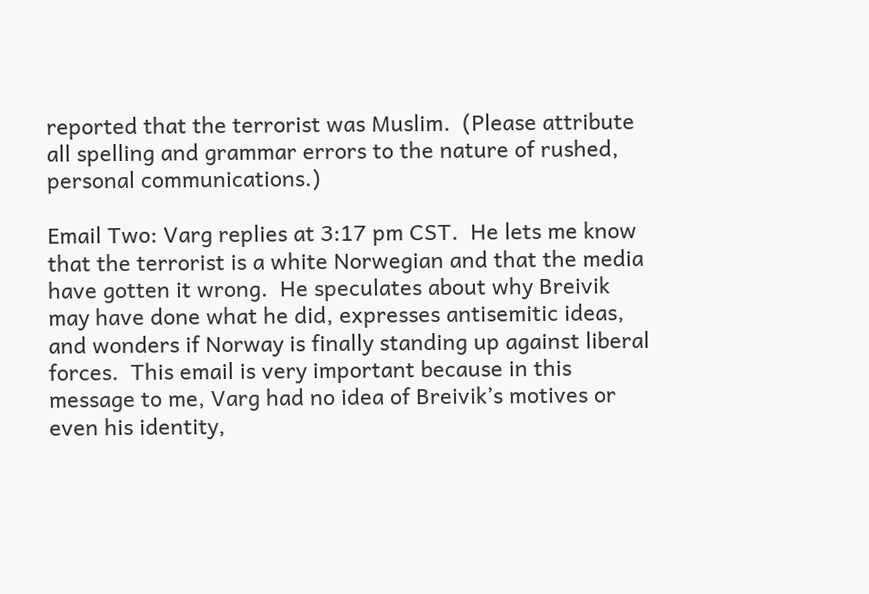reported that the terrorist was Muslim.  (Please attribute all spelling and grammar errors to the nature of rushed, personal communications.)

Email Two: Varg replies at 3:17 pm CST.  He lets me know that the terrorist is a white Norwegian and that the media have gotten it wrong.  He speculates about why Breivik may have done what he did, expresses antisemitic ideas, and wonders if Norway is finally standing up against liberal forces.  This email is very important because in this message to me, Varg had no idea of Breivik’s motives or even his identity,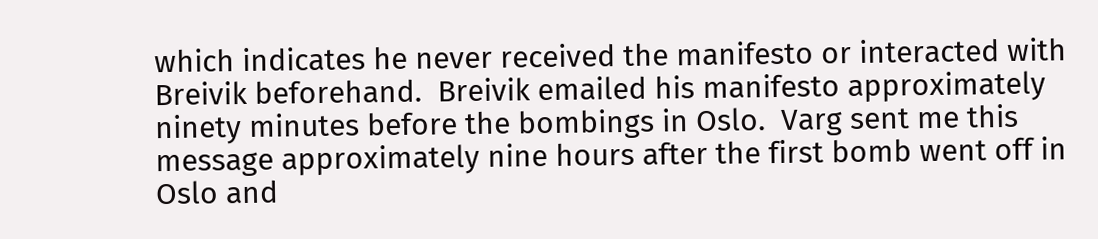which indicates he never received the manifesto or interacted with Breivik beforehand.  Breivik emailed his manifesto approximately ninety minutes before the bombings in Oslo.  Varg sent me this message approximately nine hours after the first bomb went off in Oslo and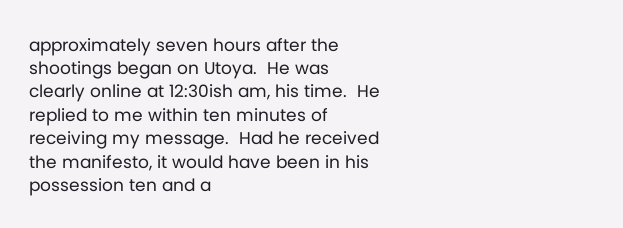approximately seven hours after the shootings began on Utoya.  He was clearly online at 12:30ish am, his time.  He replied to me within ten minutes of receiving my message.  Had he received the manifesto, it would have been in his possession ten and a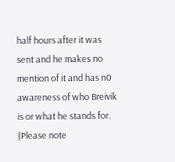half hours after it was sent and he makes no mention of it and has n0 awareness of who Breivik is or what he stands for.  (Please note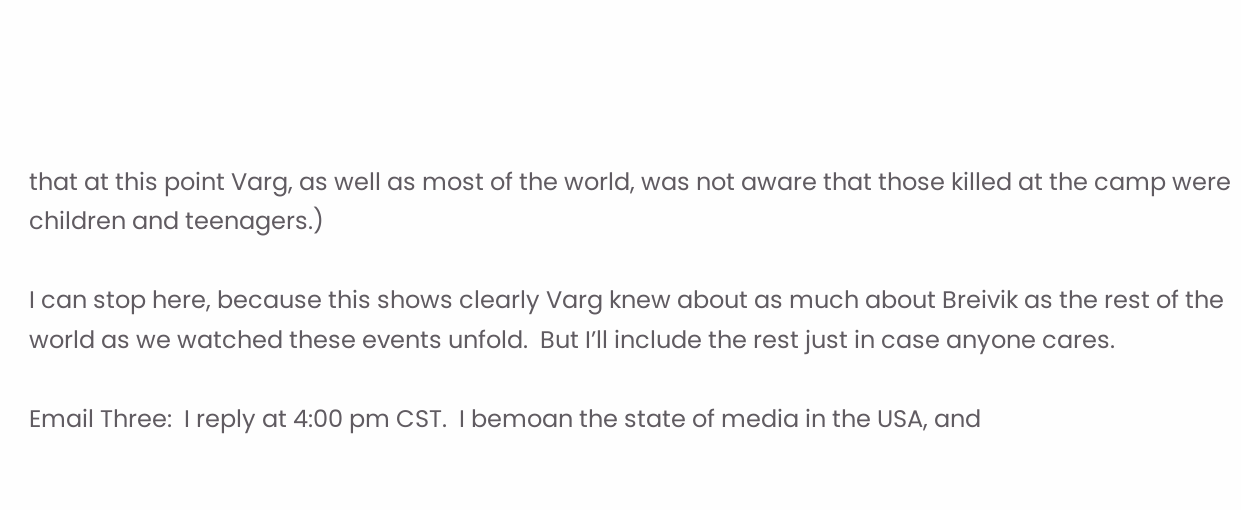that at this point Varg, as well as most of the world, was not aware that those killed at the camp were children and teenagers.)

I can stop here, because this shows clearly Varg knew about as much about Breivik as the rest of the world as we watched these events unfold.  But I’ll include the rest just in case anyone cares.

Email Three:  I reply at 4:00 pm CST.  I bemoan the state of media in the USA, and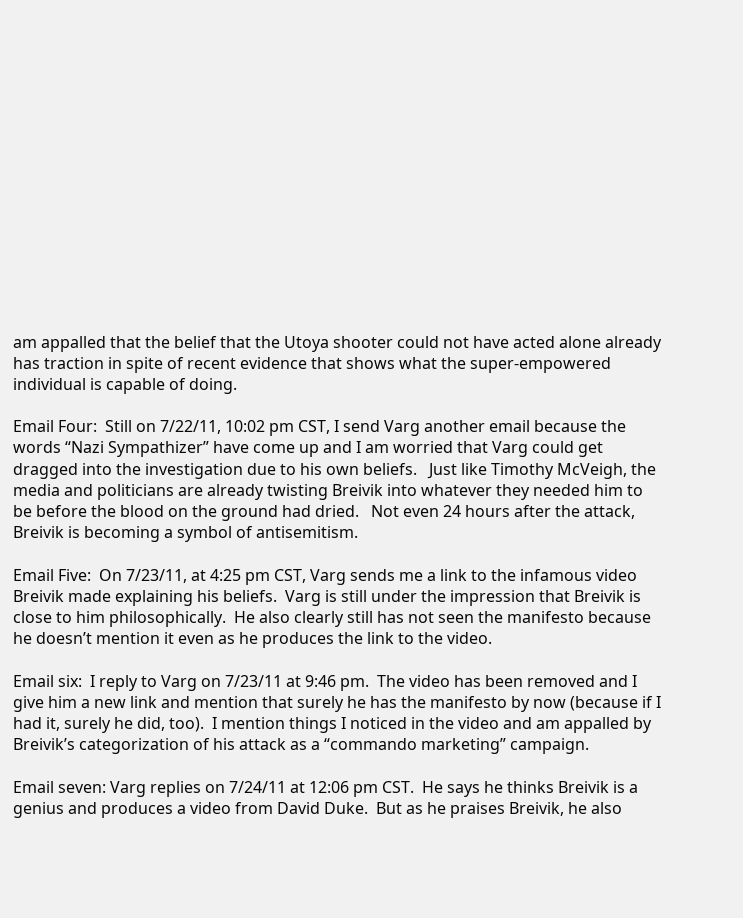am appalled that the belief that the Utoya shooter could not have acted alone already has traction in spite of recent evidence that shows what the super-empowered individual is capable of doing.

Email Four:  Still on 7/22/11, 10:02 pm CST, I send Varg another email because the words “Nazi Sympathizer” have come up and I am worried that Varg could get dragged into the investigation due to his own beliefs.   Just like Timothy McVeigh, the media and politicians are already twisting Breivik into whatever they needed him to be before the blood on the ground had dried.   Not even 24 hours after the attack, Breivik is becoming a symbol of antisemitism.

Email Five:  On 7/23/11, at 4:25 pm CST, Varg sends me a link to the infamous video Breivik made explaining his beliefs.  Varg is still under the impression that Breivik is close to him philosophically.  He also clearly still has not seen the manifesto because he doesn’t mention it even as he produces the link to the video.

Email six:  I reply to Varg on 7/23/11 at 9:46 pm.  The video has been removed and I give him a new link and mention that surely he has the manifesto by now (because if I had it, surely he did, too).  I mention things I noticed in the video and am appalled by Breivik’s categorization of his attack as a “commando marketing” campaign.

Email seven: Varg replies on 7/24/11 at 12:06 pm CST.  He says he thinks Breivik is a genius and produces a video from David Duke.  But as he praises Breivik, he also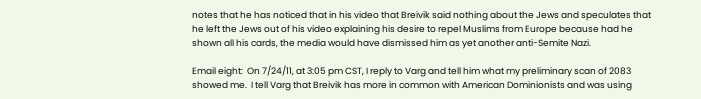notes that he has noticed that in his video that Breivik said nothing about the Jews and speculates that he left the Jews out of his video explaining his desire to repel Muslims from Europe because had he shown all his cards, the media would have dismissed him as yet another anti-Semite Nazi.

Email eight:  On 7/24/11, at 3:05 pm CST, I reply to Varg and tell him what my preliminary scan of 2083 showed me.  I tell Varg that Breivik has more in common with American Dominionists and was using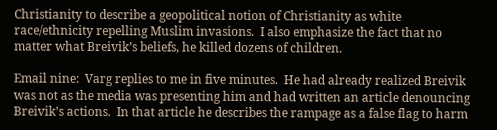Christianity to describe a geopolitical notion of Christianity as white race/ethnicity repelling Muslim invasions.  I also emphasize the fact that no matter what Breivik’s beliefs, he killed dozens of children.

Email nine:  Varg replies to me in five minutes.  He had already realized Breivik was not as the media was presenting him and had written an article denouncing Breivik’s actions.  In that article he describes the rampage as a false flag to harm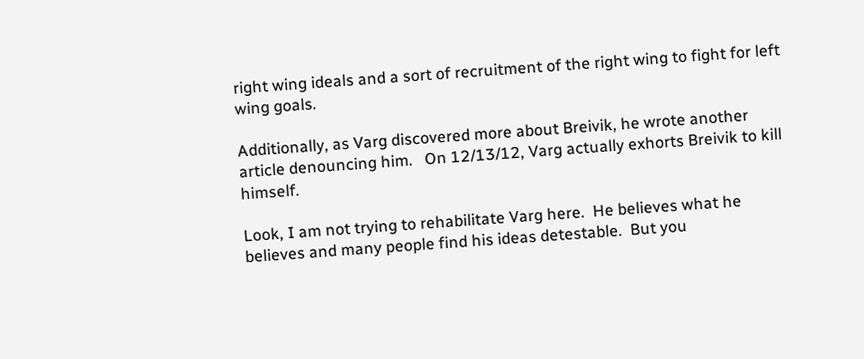right wing ideals and a sort of recruitment of the right wing to fight for left wing goals.

Additionally, as Varg discovered more about Breivik, he wrote another article denouncing him.   On 12/13/12, Varg actually exhorts Breivik to kill himself.

Look, I am not trying to rehabilitate Varg here.  He believes what he believes and many people find his ideas detestable.  But you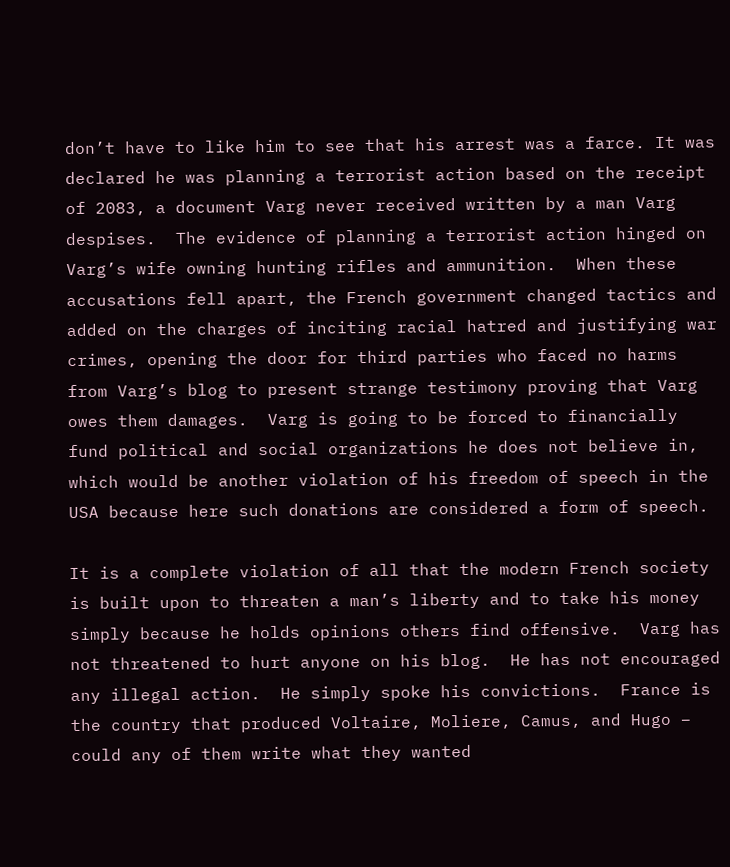don’t have to like him to see that his arrest was a farce. It was declared he was planning a terrorist action based on the receipt of 2083, a document Varg never received written by a man Varg despises.  The evidence of planning a terrorist action hinged on Varg’s wife owning hunting rifles and ammunition.  When these accusations fell apart, the French government changed tactics and added on the charges of inciting racial hatred and justifying war crimes, opening the door for third parties who faced no harms from Varg’s blog to present strange testimony proving that Varg owes them damages.  Varg is going to be forced to financially fund political and social organizations he does not believe in, which would be another violation of his freedom of speech in the USA because here such donations are considered a form of speech.

It is a complete violation of all that the modern French society is built upon to threaten a man’s liberty and to take his money simply because he holds opinions others find offensive.  Varg has not threatened to hurt anyone on his blog.  He has not encouraged any illegal action.  He simply spoke his convictions.  France is the country that produced Voltaire, Moliere, Camus, and Hugo – could any of them write what they wanted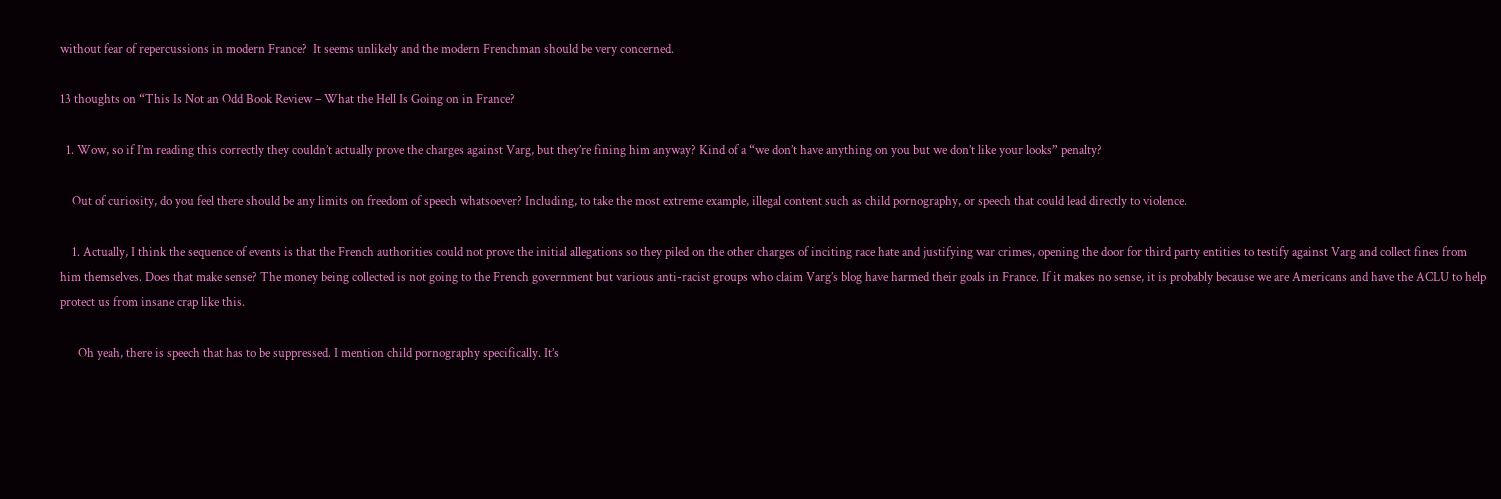without fear of repercussions in modern France?  It seems unlikely and the modern Frenchman should be very concerned.

13 thoughts on “This Is Not an Odd Book Review – What the Hell Is Going on in France?

  1. Wow, so if I’m reading this correctly they couldn’t actually prove the charges against Varg, but they’re fining him anyway? Kind of a “we don’t have anything on you but we don’t like your looks” penalty?

    Out of curiosity, do you feel there should be any limits on freedom of speech whatsoever? Including, to take the most extreme example, illegal content such as child pornography, or speech that could lead directly to violence.

    1. Actually, I think the sequence of events is that the French authorities could not prove the initial allegations so they piled on the other charges of inciting race hate and justifying war crimes, opening the door for third party entities to testify against Varg and collect fines from him themselves. Does that make sense? The money being collected is not going to the French government but various anti-racist groups who claim Varg’s blog have harmed their goals in France. If it makes no sense, it is probably because we are Americans and have the ACLU to help protect us from insane crap like this.

      Oh yeah, there is speech that has to be suppressed. I mention child pornography specifically. It’s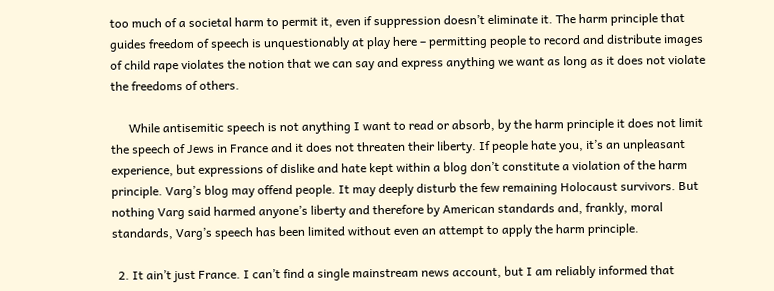too much of a societal harm to permit it, even if suppression doesn’t eliminate it. The harm principle that guides freedom of speech is unquestionably at play here – permitting people to record and distribute images of child rape violates the notion that we can say and express anything we want as long as it does not violate the freedoms of others.

      While antisemitic speech is not anything I want to read or absorb, by the harm principle it does not limit the speech of Jews in France and it does not threaten their liberty. If people hate you, it’s an unpleasant experience, but expressions of dislike and hate kept within a blog don’t constitute a violation of the harm principle. Varg’s blog may offend people. It may deeply disturb the few remaining Holocaust survivors. But nothing Varg said harmed anyone’s liberty and therefore by American standards and, frankly, moral standards, Varg’s speech has been limited without even an attempt to apply the harm principle.

  2. It ain’t just France. I can’t find a single mainstream news account, but I am reliably informed that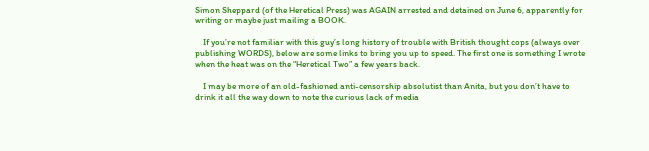Simon Sheppard (of the Heretical Press) was AGAIN arrested and detained on June 6, apparently for writing or maybe just mailing a BOOK.

    If you’re not familiar with this guy’s long history of trouble with British thought cops (always over publishing WORDS), below are some links to bring you up to speed. The first one is something I wrote when the heat was on the “Heretical Two” a few years back.

    I may be more of an old-fashioned anti-censorship absolutist than Anita, but you don’t have to drink it all the way down to note the curious lack of media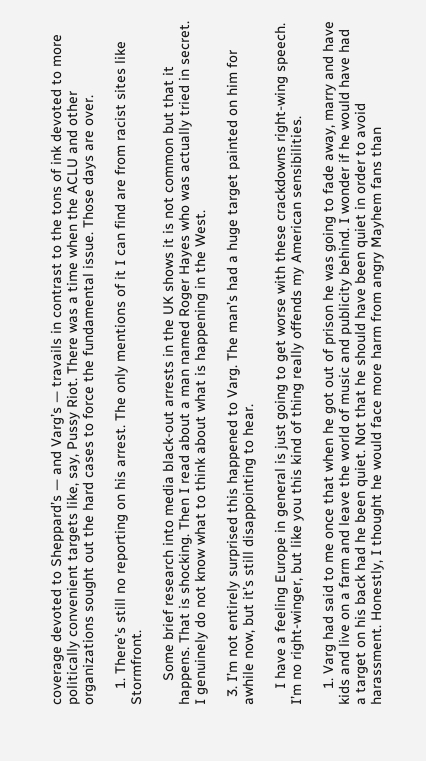coverage devoted to Sheppard’s — and Varg’s — travails in contrast to the tons of ink devoted to more politically convenient targets like, say, Pussy Riot. There was a time when the ACLU and other organizations sought out the hard cases to force the fundamental issue. Those days are over.

    1. There’s still no reporting on his arrest. The only mentions of it I can find are from racist sites like Stormfront.

      Some brief research into media black-out arrests in the UK shows it is not common but that it happens. That is shocking. Then I read about a man named Roger Hayes who was actually tried in secret. I genuinely do not know what to think about what is happening in the West.

  3. I’m not entirely surprised this happened to Varg. The man’s had a huge target painted on him for awhile now, but it’s still disappointing to hear.

    I have a feeling Europe in general is just going to get worse with these crackdowns right-wing speech. I’m no right-winger, but like you this kind of thing really offends my American sensibilities.

    1. Varg had said to me once that when he got out of prison he was going to fade away, marry and have kids and live on a farm and leave the world of music and publicity behind. I wonder if he would have had a target on his back had he been quiet. Not that he should have been quiet in order to avoid harassment. Honestly, I thought he would face more harm from angry Mayhem fans than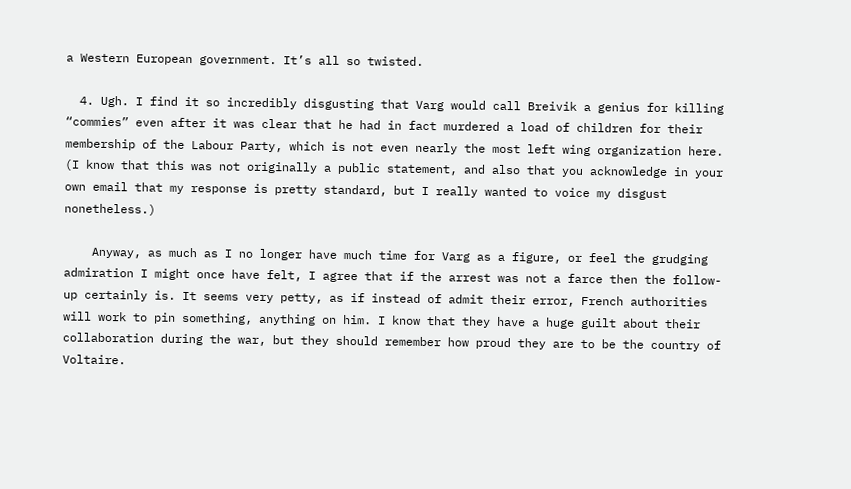a Western European government. It’s all so twisted.

  4. Ugh. I find it so incredibly disgusting that Varg would call Breivik a genius for killing “commies” even after it was clear that he had in fact murdered a load of children for their membership of the Labour Party, which is not even nearly the most left wing organization here. (I know that this was not originally a public statement, and also that you acknowledge in your own email that my response is pretty standard, but I really wanted to voice my disgust nonetheless.)

    Anyway, as much as I no longer have much time for Varg as a figure, or feel the grudging admiration I might once have felt, I agree that if the arrest was not a farce then the follow-up certainly is. It seems very petty, as if instead of admit their error, French authorities will work to pin something, anything on him. I know that they have a huge guilt about their collaboration during the war, but they should remember how proud they are to be the country of Voltaire.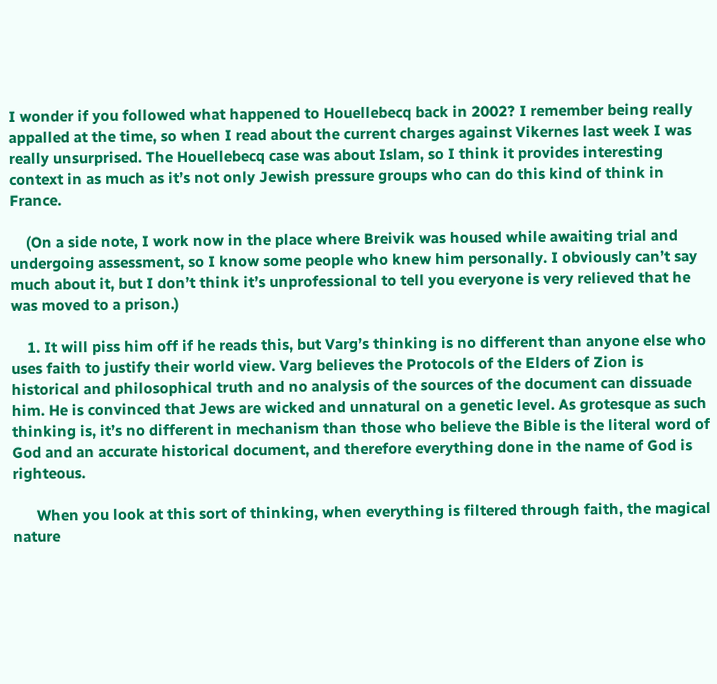I wonder if you followed what happened to Houellebecq back in 2002? I remember being really appalled at the time, so when I read about the current charges against Vikernes last week I was really unsurprised. The Houellebecq case was about Islam, so I think it provides interesting context in as much as it’s not only Jewish pressure groups who can do this kind of think in France.

    (On a side note, I work now in the place where Breivik was housed while awaiting trial and undergoing assessment, so I know some people who knew him personally. I obviously can’t say much about it, but I don’t think it’s unprofessional to tell you everyone is very relieved that he was moved to a prison.)

    1. It will piss him off if he reads this, but Varg’s thinking is no different than anyone else who uses faith to justify their world view. Varg believes the Protocols of the Elders of Zion is historical and philosophical truth and no analysis of the sources of the document can dissuade him. He is convinced that Jews are wicked and unnatural on a genetic level. As grotesque as such thinking is, it’s no different in mechanism than those who believe the Bible is the literal word of God and an accurate historical document, and therefore everything done in the name of God is righteous.

      When you look at this sort of thinking, when everything is filtered through faith, the magical nature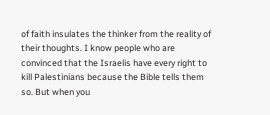of faith insulates the thinker from the reality of their thoughts. I know people who are convinced that the Israelis have every right to kill Palestinians because the Bible tells them so. But when you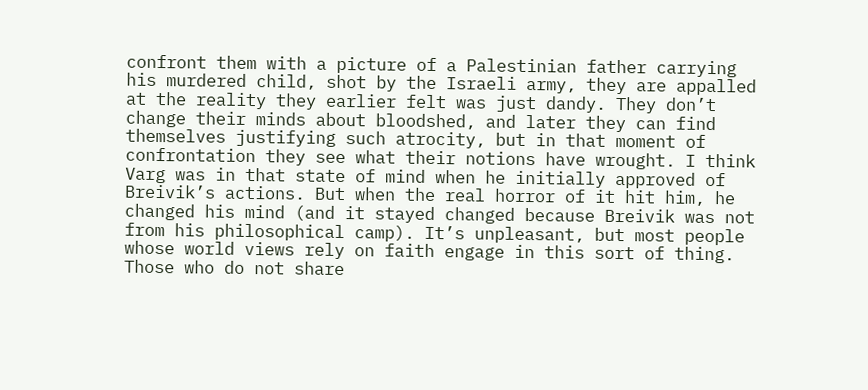confront them with a picture of a Palestinian father carrying his murdered child, shot by the Israeli army, they are appalled at the reality they earlier felt was just dandy. They don’t change their minds about bloodshed, and later they can find themselves justifying such atrocity, but in that moment of confrontation they see what their notions have wrought. I think Varg was in that state of mind when he initially approved of Breivik’s actions. But when the real horror of it hit him, he changed his mind (and it stayed changed because Breivik was not from his philosophical camp). It’s unpleasant, but most people whose world views rely on faith engage in this sort of thing. Those who do not share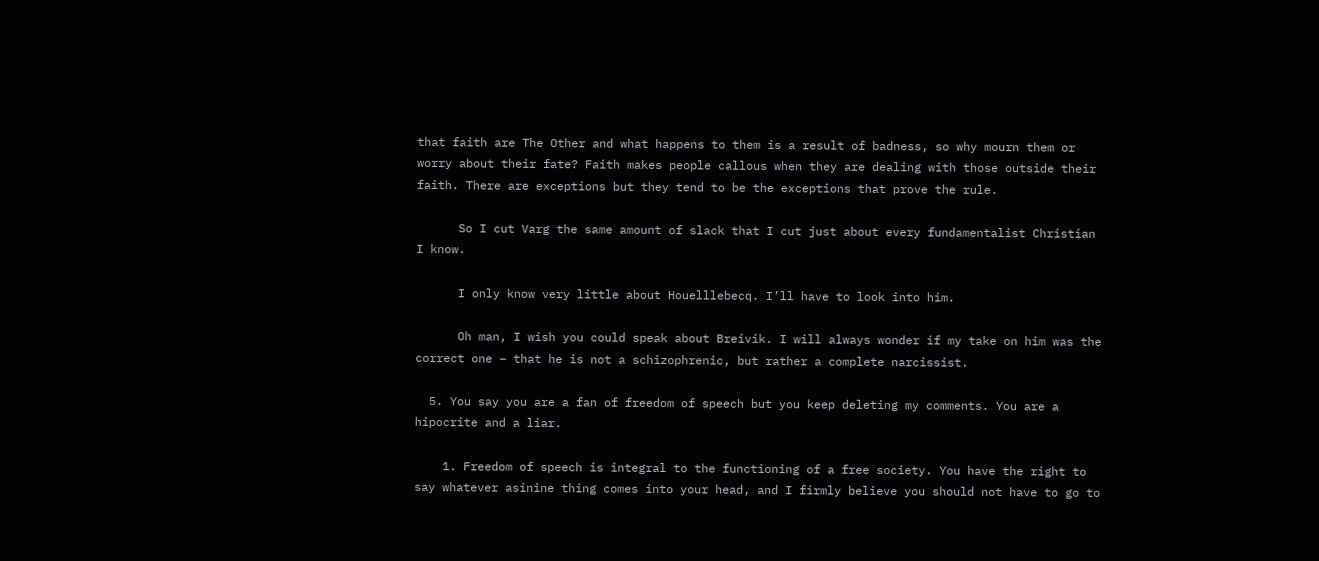that faith are The Other and what happens to them is a result of badness, so why mourn them or worry about their fate? Faith makes people callous when they are dealing with those outside their faith. There are exceptions but they tend to be the exceptions that prove the rule.

      So I cut Varg the same amount of slack that I cut just about every fundamentalist Christian I know.

      I only know very little about Houelllebecq. I’ll have to look into him.

      Oh man, I wish you could speak about Breivik. I will always wonder if my take on him was the correct one – that he is not a schizophrenic, but rather a complete narcissist.

  5. You say you are a fan of freedom of speech but you keep deleting my comments. You are a hipocrite and a liar.

    1. Freedom of speech is integral to the functioning of a free society. You have the right to say whatever asinine thing comes into your head, and I firmly believe you should not have to go to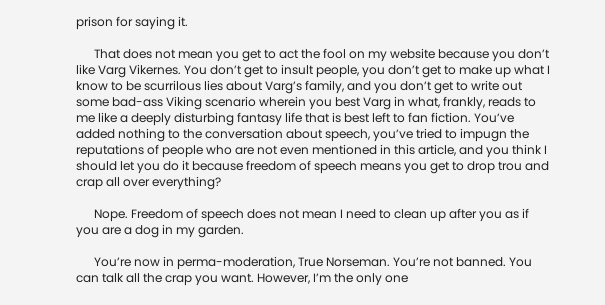prison for saying it.

      That does not mean you get to act the fool on my website because you don’t like Varg Vikernes. You don’t get to insult people, you don’t get to make up what I know to be scurrilous lies about Varg’s family, and you don’t get to write out some bad-ass Viking scenario wherein you best Varg in what, frankly, reads to me like a deeply disturbing fantasy life that is best left to fan fiction. You’ve added nothing to the conversation about speech, you’ve tried to impugn the reputations of people who are not even mentioned in this article, and you think I should let you do it because freedom of speech means you get to drop trou and crap all over everything?

      Nope. Freedom of speech does not mean I need to clean up after you as if you are a dog in my garden.

      You’re now in perma-moderation, True Norseman. You’re not banned. You can talk all the crap you want. However, I’m the only one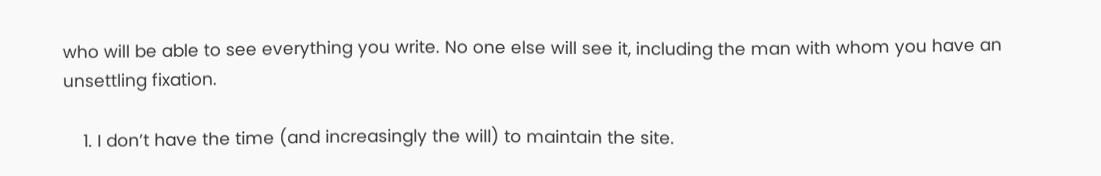who will be able to see everything you write. No one else will see it, including the man with whom you have an unsettling fixation.

    1. I don’t have the time (and increasingly the will) to maintain the site.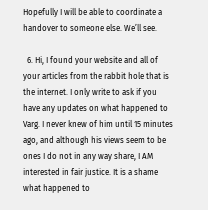Hopefully I will be able to coordinate a handover to someone else. We’ll see.

  6. Hi, I found your website and all of your articles from the rabbit hole that is the internet. I only write to ask if you have any updates on what happened to Varg. I never knew of him until 15 minutes ago, and although his views seem to be ones I do not in any way share, I AM interested in fair justice. It is a shame what happened to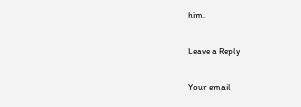him.

Leave a Reply

Your email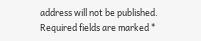address will not be published. Required fields are marked *